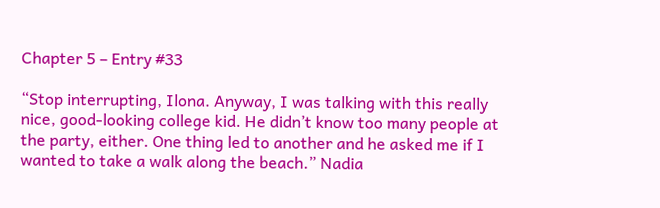Chapter 5 – Entry #33

“Stop interrupting, Ilona. Anyway, I was talking with this really nice, good-looking college kid. He didn’t know too many people at the party, either. One thing led to another and he asked me if I wanted to take a walk along the beach.” Nadia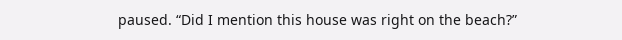paused. “Did I mention this house was right on the beach?”